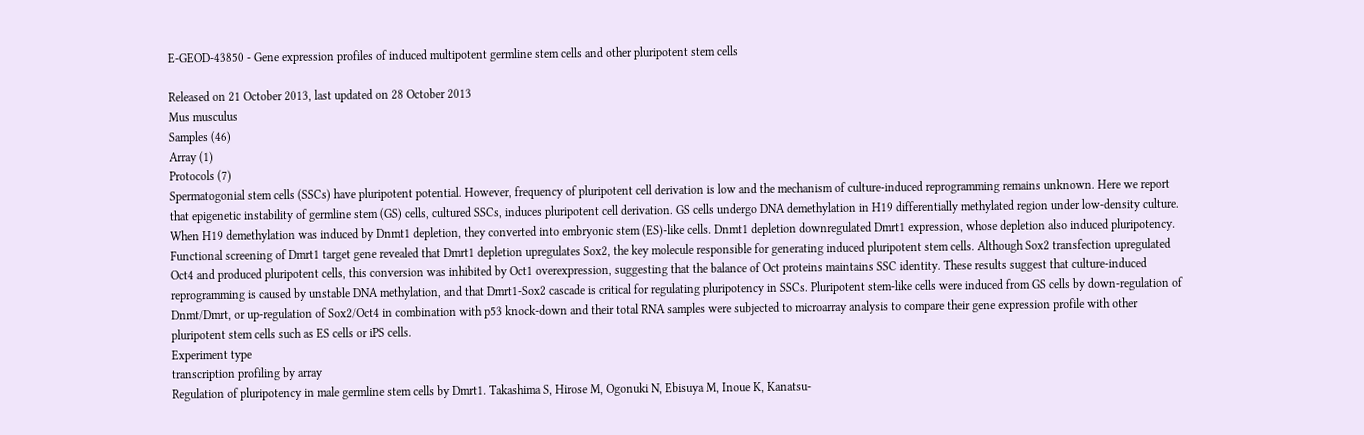E-GEOD-43850 - Gene expression profiles of induced multipotent germline stem cells and other pluripotent stem cells

Released on 21 October 2013, last updated on 28 October 2013
Mus musculus
Samples (46)
Array (1)
Protocols (7)
Spermatogonial stem cells (SSCs) have pluripotent potential. However, frequency of pluripotent cell derivation is low and the mechanism of culture-induced reprogramming remains unknown. Here we report that epigenetic instability of germline stem (GS) cells, cultured SSCs, induces pluripotent cell derivation. GS cells undergo DNA demethylation in H19 differentially methylated region under low-density culture. When H19 demethylation was induced by Dnmt1 depletion, they converted into embryonic stem (ES)-like cells. Dnmt1 depletion downregulated Dmrt1 expression, whose depletion also induced pluripotency. Functional screening of Dmrt1 target gene revealed that Dmrt1 depletion upregulates Sox2, the key molecule responsible for generating induced pluripotent stem cells. Although Sox2 transfection upregulated Oct4 and produced pluripotent cells, this conversion was inhibited by Oct1 overexpression, suggesting that the balance of Oct proteins maintains SSC identity. These results suggest that culture-induced reprogramming is caused by unstable DNA methylation, and that Dmrt1-Sox2 cascade is critical for regulating pluripotency in SSCs. Pluripotent stem-like cells were induced from GS cells by down-regulation of Dnmt/Dmrt, or up-regulation of Sox2/Oct4 in combination with p53 knock-down and their total RNA samples were subjected to microarray analysis to compare their gene expression profile with other pluripotent stem cells such as ES cells or iPS cells.
Experiment type
transcription profiling by array
Regulation of pluripotency in male germline stem cells by Dmrt1. Takashima S, Hirose M, Ogonuki N, Ebisuya M, Inoue K, Kanatsu-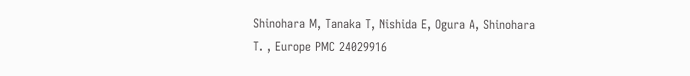Shinohara M, Tanaka T, Nishida E, Ogura A, Shinohara T. , Europe PMC 24029916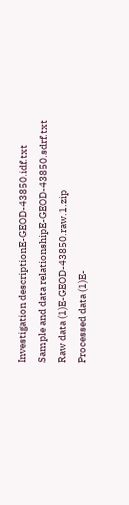Investigation descriptionE-GEOD-43850.idf.txt
Sample and data relationshipE-GEOD-43850.sdrf.txt
Raw data (1)E-GEOD-43850.raw.1.zip
Processed data (1)E-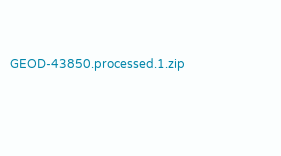GEOD-43850.processed.1.zip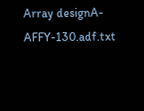Array designA-AFFY-130.adf.txt